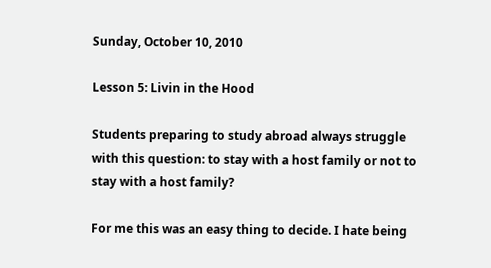Sunday, October 10, 2010

Lesson 5: Livin in the Hood

Students preparing to study abroad always struggle with this question: to stay with a host family or not to stay with a host family?

For me this was an easy thing to decide. I hate being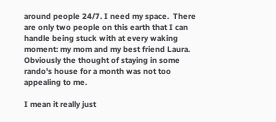around people 24/7. I need my space.  There are only two people on this earth that I can handle being stuck with at every waking moment: my mom and my best friend Laura. Obviously the thought of staying in some rando's house for a month was not too appealing to me.

I mean it really just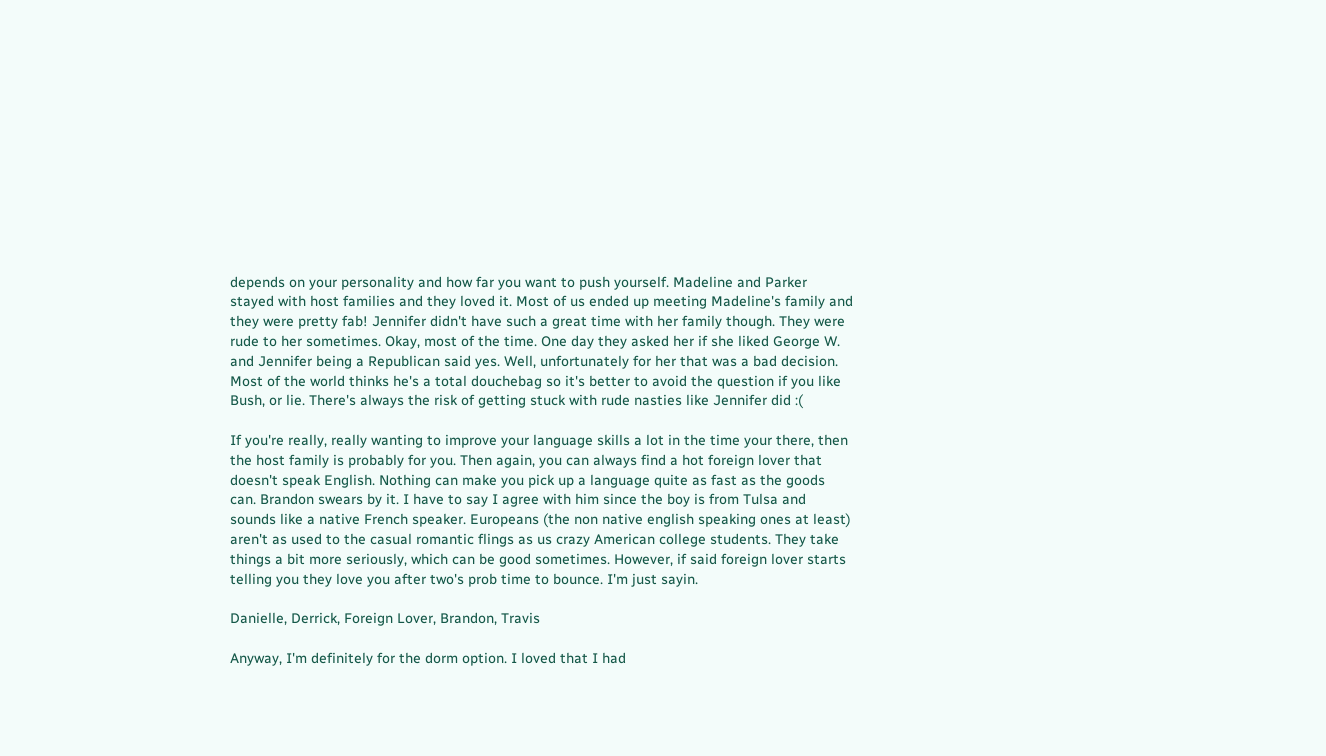depends on your personality and how far you want to push yourself. Madeline and Parker stayed with host families and they loved it. Most of us ended up meeting Madeline's family and they were pretty fab! Jennifer didn't have such a great time with her family though. They were rude to her sometimes. Okay, most of the time. One day they asked her if she liked George W. and Jennifer being a Republican said yes. Well, unfortunately for her that was a bad decision. Most of the world thinks he's a total douchebag so it's better to avoid the question if you like Bush, or lie. There's always the risk of getting stuck with rude nasties like Jennifer did :(

If you're really, really wanting to improve your language skills a lot in the time your there, then the host family is probably for you. Then again, you can always find a hot foreign lover that doesn't speak English. Nothing can make you pick up a language quite as fast as the goods can. Brandon swears by it. I have to say I agree with him since the boy is from Tulsa and sounds like a native French speaker. Europeans (the non native english speaking ones at least) aren't as used to the casual romantic flings as us crazy American college students. They take things a bit more seriously, which can be good sometimes. However, if said foreign lover starts telling you they love you after two's prob time to bounce. I'm just sayin.

Danielle, Derrick, Foreign Lover, Brandon, Travis

Anyway, I'm definitely for the dorm option. I loved that I had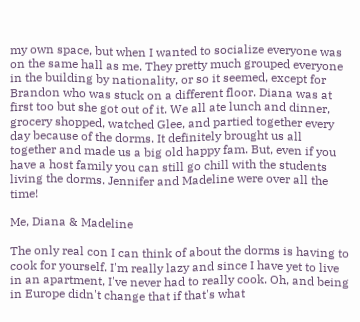my own space, but when I wanted to socialize everyone was on the same hall as me. They pretty much grouped everyone in the building by nationality, or so it seemed, except for Brandon who was stuck on a different floor. Diana was at first too but she got out of it. We all ate lunch and dinner, grocery shopped, watched Glee, and partied together every day because of the dorms. It definitely brought us all together and made us a big old happy fam. But, even if you have a host family you can still go chill with the students living the dorms. Jennifer and Madeline were over all the time!

Me, Diana & Madeline

The only real con I can think of about the dorms is having to cook for yourself. I'm really lazy and since I have yet to live in an apartment, I've never had to really cook. Oh, and being in Europe didn't change that if that's what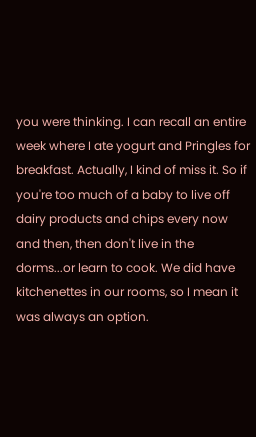you were thinking. I can recall an entire week where I ate yogurt and Pringles for breakfast. Actually, I kind of miss it. So if you're too much of a baby to live off dairy products and chips every now and then, then don't live in the dorms...or learn to cook. We did have kitchenettes in our rooms, so I mean it was always an option.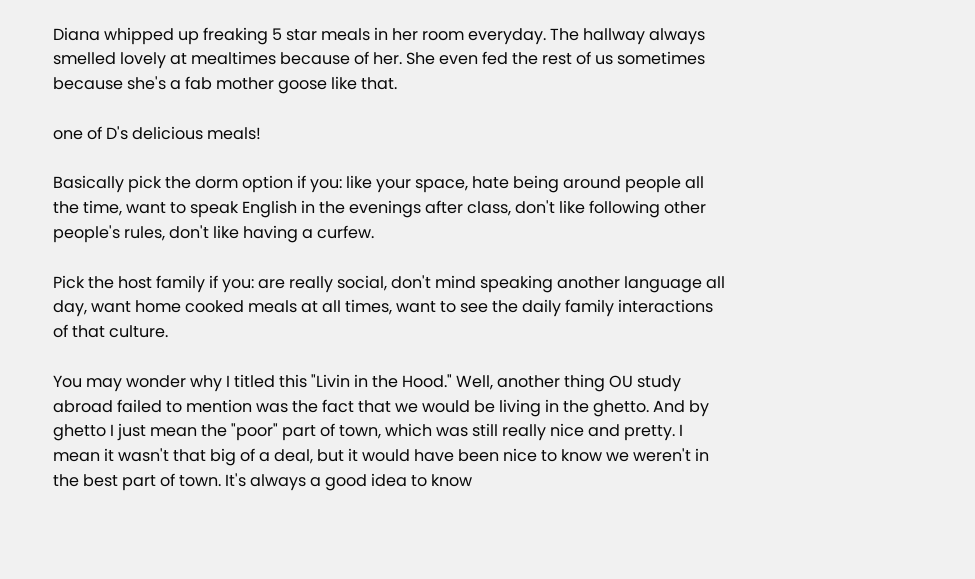Diana whipped up freaking 5 star meals in her room everyday. The hallway always smelled lovely at mealtimes because of her. She even fed the rest of us sometimes because she's a fab mother goose like that.

one of D's delicious meals!

Basically pick the dorm option if you: like your space, hate being around people all the time, want to speak English in the evenings after class, don't like following other people's rules, don't like having a curfew.

Pick the host family if you: are really social, don't mind speaking another language all day, want home cooked meals at all times, want to see the daily family interactions of that culture.

You may wonder why I titled this "Livin in the Hood." Well, another thing OU study abroad failed to mention was the fact that we would be living in the ghetto. And by ghetto I just mean the "poor" part of town, which was still really nice and pretty. I mean it wasn't that big of a deal, but it would have been nice to know we weren't in the best part of town. It's always a good idea to know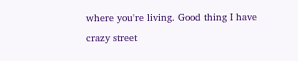where you're living. Good thing I have crazy street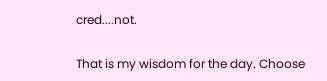cred....not.

That is my wisdom for the day. Choose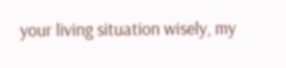your living situation wisely, my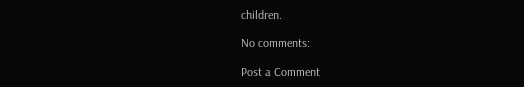children.

No comments:

Post a Comment